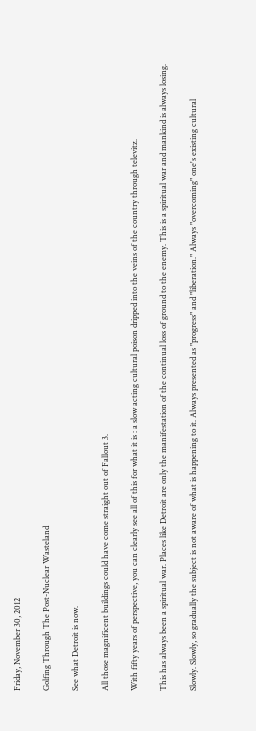Friday, November 30, 2012

Golfing Through The Post-Nuclear Wasteland

See what Detroit is now.

All those magnificent buildings could have come straight out of Fallout 3.

With fifty years of perspective, you can clearly see all of this for what it is : a slow acting cultural poison dripped into the veins of the country through televitz.

This has always been a spiritual war. Places like Detroit are only the manifestation of the continual loss of ground to the enemy. This is a spiritual war and mankind is always losing.

Slowly. Slowly, so gradually the subject is not aware of what is happening to it. Always presented as "progress" and "liberation." Always "overcoming" one's existing cultural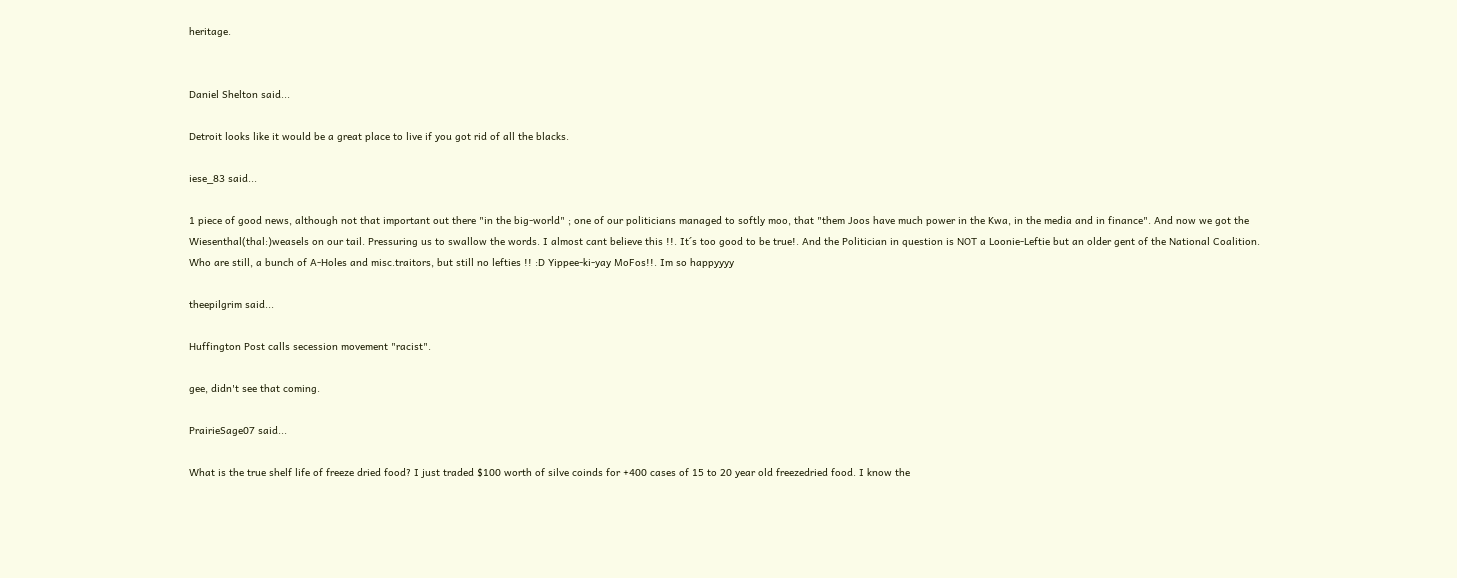heritage.


Daniel Shelton said...

Detroit looks like it would be a great place to live if you got rid of all the blacks.

iese_83 said...

1 piece of good news, although not that important out there "in the big-world" ; one of our politicians managed to softly moo, that "them Joos have much power in the Kwa, in the media and in finance". And now we got the Wiesenthal(thal:)weasels on our tail. Pressuring us to swallow the words. I almost cant believe this !!. It´s too good to be true!. And the Politician in question is NOT a Loonie-Leftie but an older gent of the National Coalition. Who are still, a bunch of A-Holes and misc.traitors, but still no lefties !! :D Yippee-ki-yay MoFos!!. Im so happyyyy

theepilgrim said...

Huffington Post calls secession movement "racist".

gee, didn't see that coming.

PrairieSage07 said...

What is the true shelf life of freeze dried food? I just traded $100 worth of silve coinds for +400 cases of 15 to 20 year old freezedried food. I know the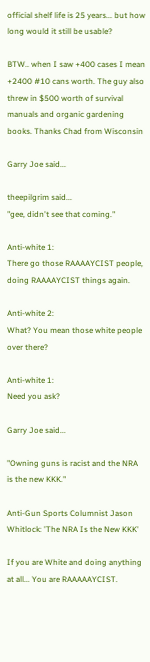official shelf life is 25 years... but how long would it still be usable?

BTW.. when I saw +400 cases I mean +2400 #10 cans worth. The guy also threw in $500 worth of survival manuals and organic gardening books. Thanks Chad from Wisconsin

Garry Joe said...

theepilgrim said...
"gee, didn't see that coming."

Anti-white 1:
There go those RAAAAYCIST people, doing RAAAAYCIST things again.

Anti-white 2:
What? You mean those white people over there?

Anti-white 1:
Need you ask?

Garry Joe said...

"Owning guns is racist and the NRA is the new KKK."

Anti-Gun Sports Columnist Jason Whitlock: 'The NRA Is the New KKK'

If you are White and doing anything at all... You are RAAAAAYCIST.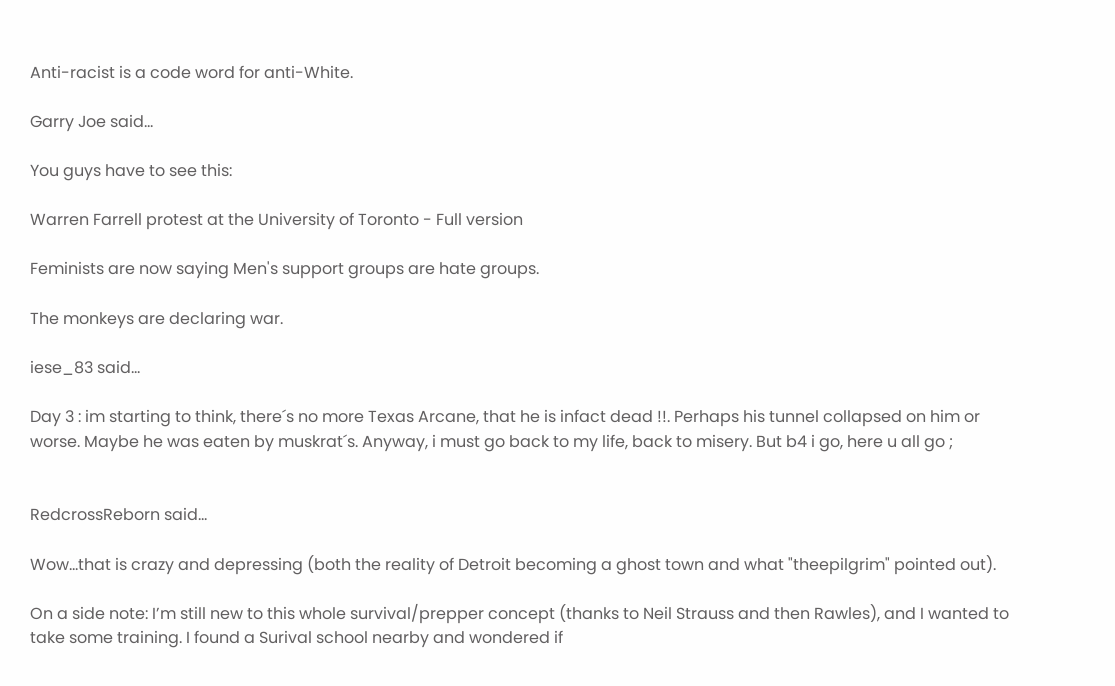Anti-racist is a code word for anti-White.

Garry Joe said...

You guys have to see this:

Warren Farrell protest at the University of Toronto - Full version

Feminists are now saying Men's support groups are hate groups.

The monkeys are declaring war.

iese_83 said...

Day 3 : im starting to think, there´s no more Texas Arcane, that he is infact dead !!. Perhaps his tunnel collapsed on him or worse. Maybe he was eaten by muskrat´s. Anyway, i must go back to my life, back to misery. But b4 i go, here u all go ;


RedcrossReborn said...

Wow...that is crazy and depressing (both the reality of Detroit becoming a ghost town and what "theepilgrim" pointed out).

On a side note: I’m still new to this whole survival/prepper concept (thanks to Neil Strauss and then Rawles), and I wanted to take some training. I found a Surival school nearby and wondered if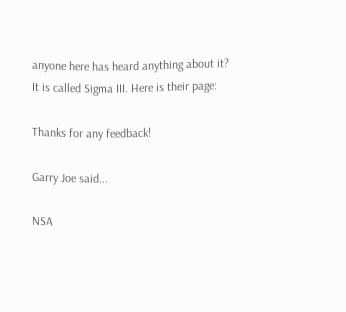anyone here has heard anything about it? It is called Sigma III. Here is their page:

Thanks for any feedback!

Garry Joe said...

NSA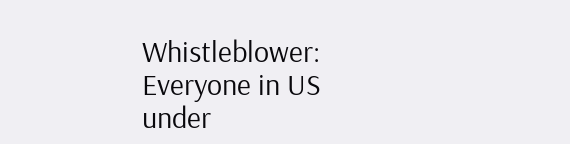Whistleblower: Everyone in US under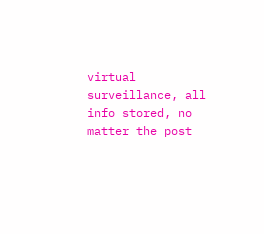virtual surveillance, all info stored, no matter the post